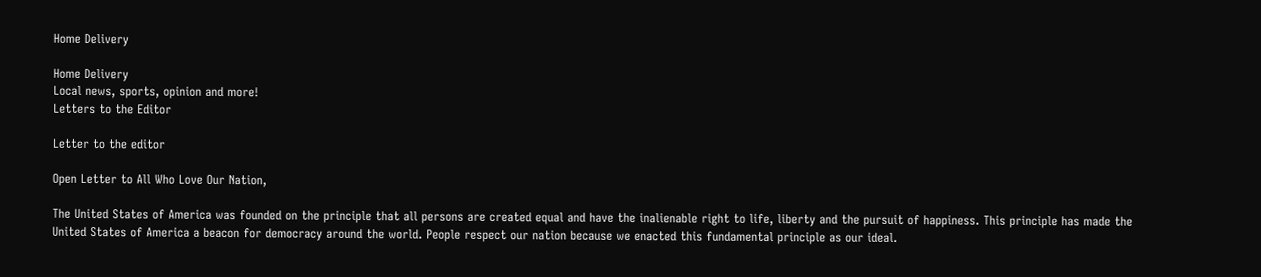Home Delivery

Home Delivery
Local news, sports, opinion and more!
Letters to the Editor

Letter to the editor

Open Letter to All Who Love Our Nation,

The United States of America was founded on the principle that all persons are created equal and have the inalienable right to life, liberty and the pursuit of happiness. This principle has made the United States of America a beacon for democracy around the world. People respect our nation because we enacted this fundamental principle as our ideal.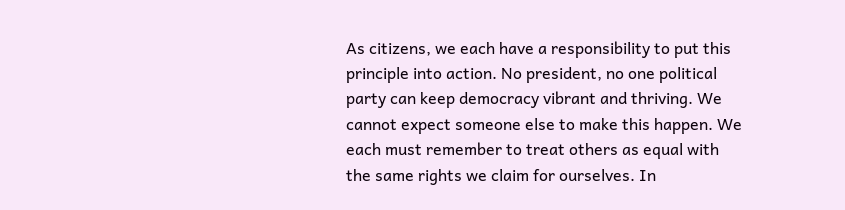As citizens, we each have a responsibility to put this principle into action. No president, no one political party can keep democracy vibrant and thriving. We cannot expect someone else to make this happen. We each must remember to treat others as equal with the same rights we claim for ourselves. In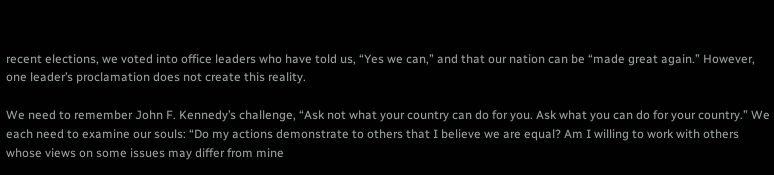recent elections, we voted into office leaders who have told us, “Yes we can,” and that our nation can be “made great again.” However, one leader’s proclamation does not create this reality.

We need to remember John F. Kennedy’s challenge, “Ask not what your country can do for you. Ask what you can do for your country.” We each need to examine our souls: “Do my actions demonstrate to others that I believe we are equal? Am I willing to work with others whose views on some issues may differ from mine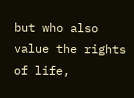but who also value the rights of life,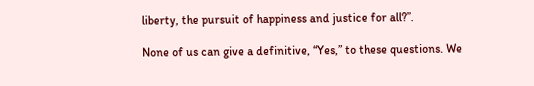liberty, the pursuit of happiness and justice for all?”.

None of us can give a definitive, “Yes,” to these questions. We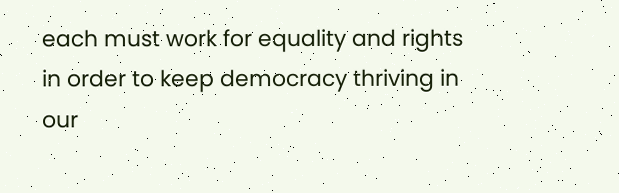each must work for equality and rights in order to keep democracy thriving in our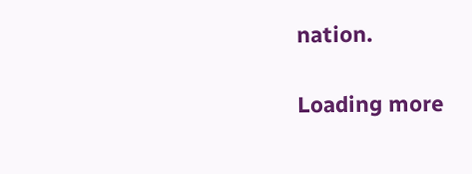nation.

Loading more